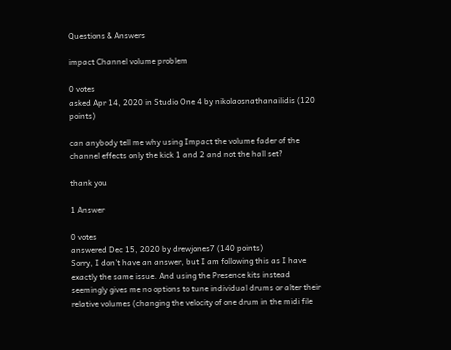Questions & Answers

impact Channel volume problem

0 votes
asked Apr 14, 2020 in Studio One 4 by nikolaosnathanailidis (120 points)

can anybody tell me why using Impact the volume fader of the channel effects only the kick 1 and 2 and not the hall set?

thank you

1 Answer

0 votes
answered Dec 15, 2020 by drewjones7 (140 points)
Sorry, I don't have an answer, but I am following this as I have exactly the same issue. And using the Presence kits instead seemingly gives me no options to tune individual drums or alter their relative volumes (changing the velocity of one drum in the midi file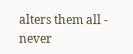alters them all - never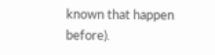known that happen before).